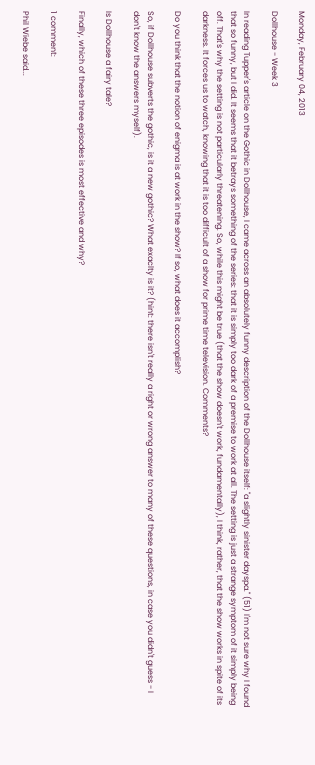Monday, February 04, 2013

Dollhouse - Week 3

In reading Tupper's article on the Gothic in Dollhouse, I came across an absolutely funny description of the Dollhouse itself: "a slightly sinister dayspa." (51) I'm not sure why I found that so funny, but I did. It seems that it betrays something of the series: that it is simply too dark of a premise to work at all. The setting is just a strange symptom of it simply being off. That's why the setting is not particularly threatening. So, while this might be true (that the show doesn't work, fundamentally), I think, rather, that the show works in spite of its darkness. It forces us to watch, knowing that it is too difficult of a show for prime time television. Comments?

Do you think that the notion of enigma is at work in the show? If so, what does it accomplish?

So, if Dollhouse subverts the gothic, is it a new gothic? What exaclty is it? (hint: there isn't really a right or wrong answer to many of these questions, in case you didn't guess - I don't know the answers myself).

Is Dollhouse a fairy tale?

Finally, which of these three episodes is most effective and why?

1 comment:

Phil Wiebe said...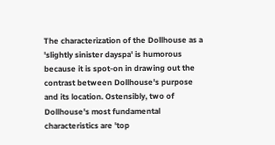The characterization of the Dollhouse as a 'slightly sinister dayspa' is humorous because it is spot-on in drawing out the contrast between Dollhouse's purpose and its location. Ostensibly, two of Dollhouse's most fundamental characteristics are 'top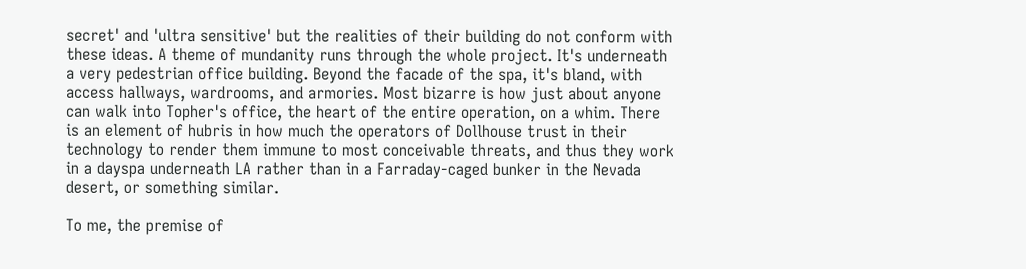secret' and 'ultra sensitive' but the realities of their building do not conform with these ideas. A theme of mundanity runs through the whole project. It's underneath a very pedestrian office building. Beyond the facade of the spa, it's bland, with access hallways, wardrooms, and armories. Most bizarre is how just about anyone can walk into Topher's office, the heart of the entire operation, on a whim. There is an element of hubris in how much the operators of Dollhouse trust in their technology to render them immune to most conceivable threats, and thus they work in a dayspa underneath LA rather than in a Farraday-caged bunker in the Nevada desert, or something similar.

To me, the premise of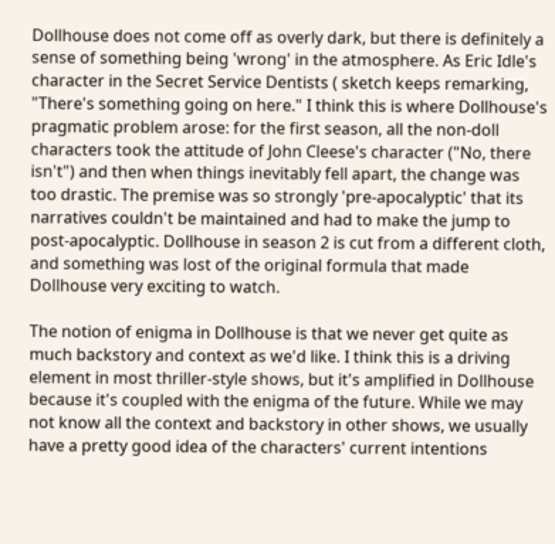Dollhouse does not come off as overly dark, but there is definitely a sense of something being 'wrong' in the atmosphere. As Eric Idle's character in the Secret Service Dentists ( sketch keeps remarking, "There's something going on here." I think this is where Dollhouse's pragmatic problem arose: for the first season, all the non-doll characters took the attitude of John Cleese's character ("No, there isn't") and then when things inevitably fell apart, the change was too drastic. The premise was so strongly 'pre-apocalyptic' that its narratives couldn't be maintained and had to make the jump to post-apocalyptic. Dollhouse in season 2 is cut from a different cloth, and something was lost of the original formula that made Dollhouse very exciting to watch.

The notion of enigma in Dollhouse is that we never get quite as much backstory and context as we'd like. I think this is a driving element in most thriller-style shows, but it's amplified in Dollhouse because it's coupled with the enigma of the future. While we may not know all the context and backstory in other shows, we usually have a pretty good idea of the characters' current intentions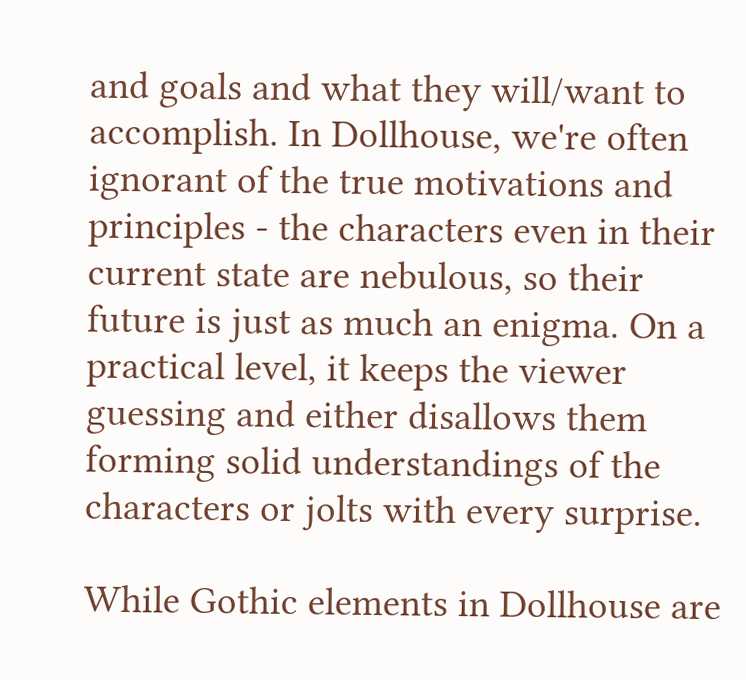and goals and what they will/want to accomplish. In Dollhouse, we're often ignorant of the true motivations and principles - the characters even in their current state are nebulous, so their future is just as much an enigma. On a practical level, it keeps the viewer guessing and either disallows them forming solid understandings of the characters or jolts with every surprise.

While Gothic elements in Dollhouse are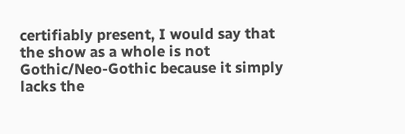certifiably present, I would say that the show as a whole is not Gothic/Neo-Gothic because it simply lacks the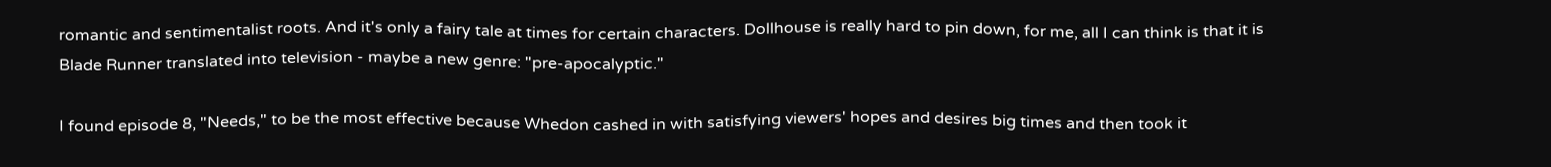romantic and sentimentalist roots. And it's only a fairy tale at times for certain characters. Dollhouse is really hard to pin down, for me, all I can think is that it is Blade Runner translated into television - maybe a new genre: "pre-apocalyptic."

I found episode 8, "Needs," to be the most effective because Whedon cashed in with satisfying viewers' hopes and desires big times and then took it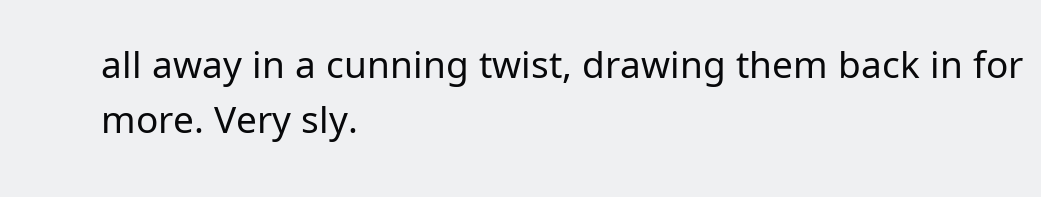all away in a cunning twist, drawing them back in for more. Very sly.